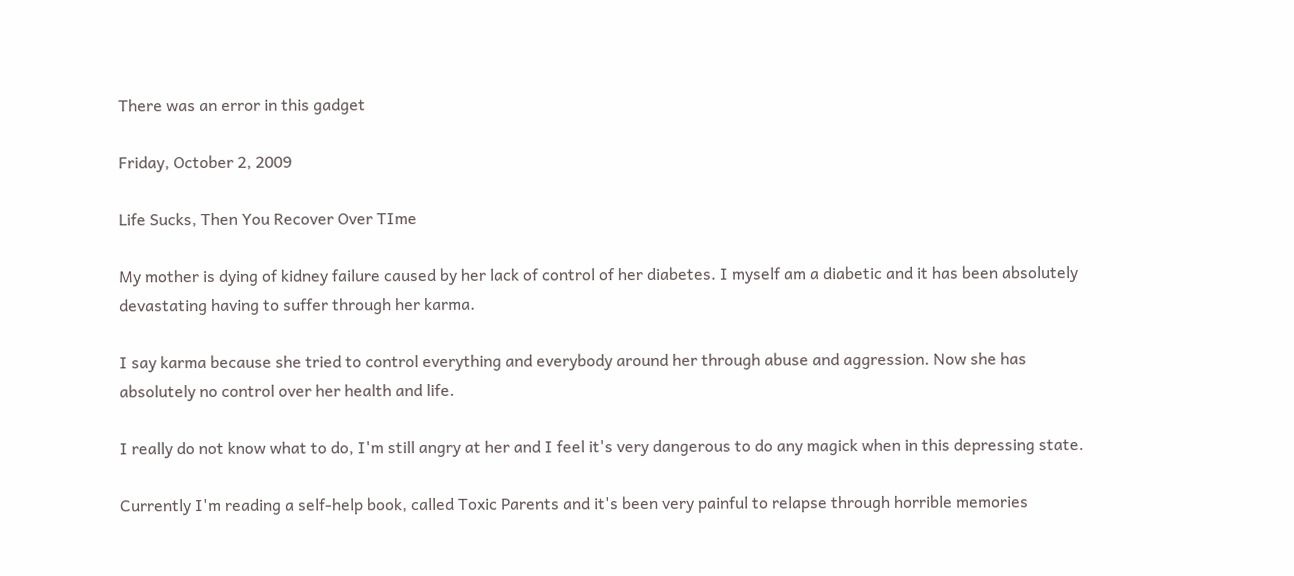There was an error in this gadget

Friday, October 2, 2009

Life Sucks, Then You Recover Over TIme

My mother is dying of kidney failure caused by her lack of control of her diabetes. I myself am a diabetic and it has been absolutely devastating having to suffer through her karma.

I say karma because she tried to control everything and everybody around her through abuse and aggression. Now she has absolutely no control over her health and life.

I really do not know what to do, I'm still angry at her and I feel it's very dangerous to do any magick when in this depressing state.

Currently I'm reading a self-help book, called Toxic Parents and it's been very painful to relapse through horrible memories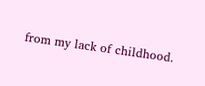from my lack of childhood.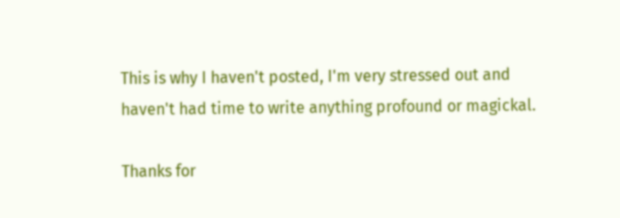This is why I haven't posted, I'm very stressed out and haven't had time to write anything profound or magickal.

Thanks for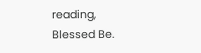reading,
Blessed Be.